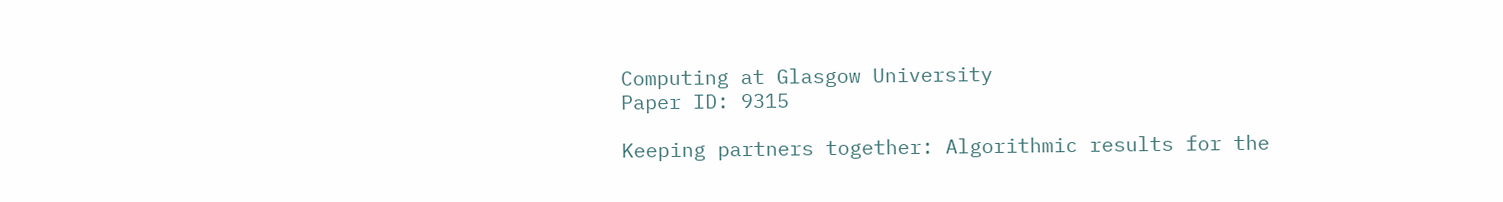Computing at Glasgow University
Paper ID: 9315

Keeping partners together: Algorithmic results for the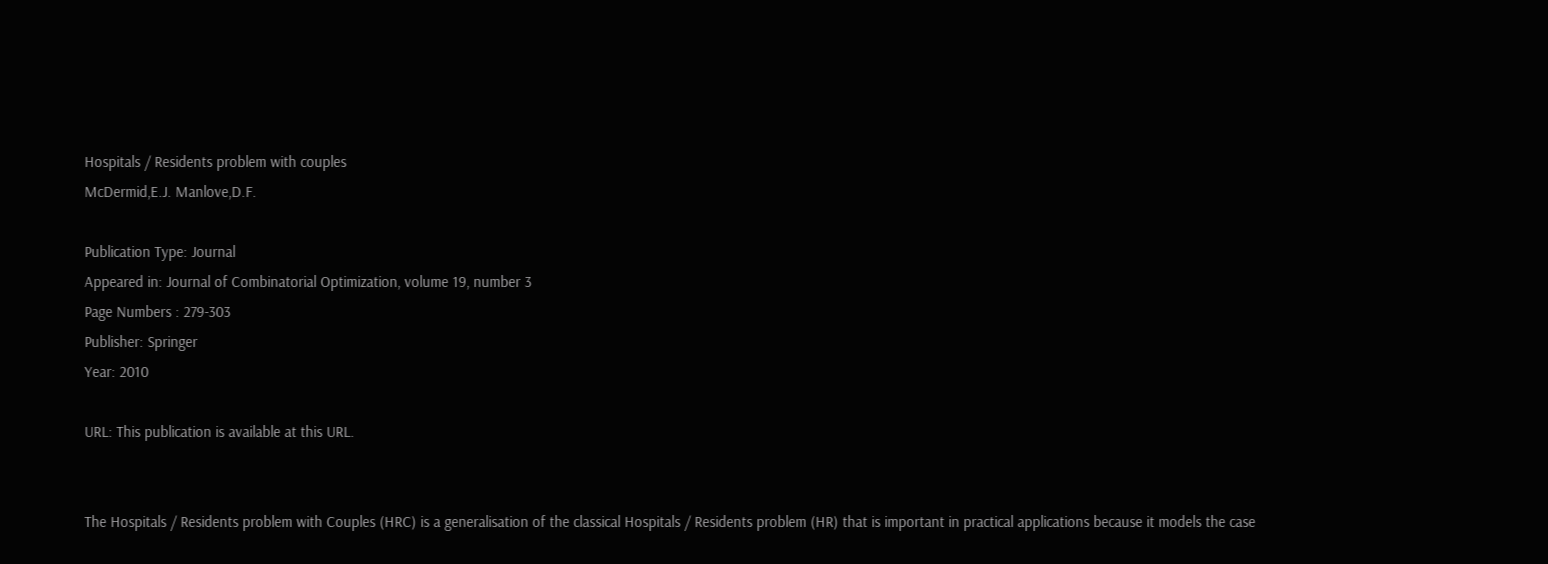Hospitals / Residents problem with couples
McDermid,E.J. Manlove,D.F.

Publication Type: Journal
Appeared in: Journal of Combinatorial Optimization, volume 19, number 3
Page Numbers : 279-303
Publisher: Springer
Year: 2010

URL: This publication is available at this URL.


The Hospitals / Residents problem with Couples (HRC) is a generalisation of the classical Hospitals / Residents problem (HR) that is important in practical applications because it models the case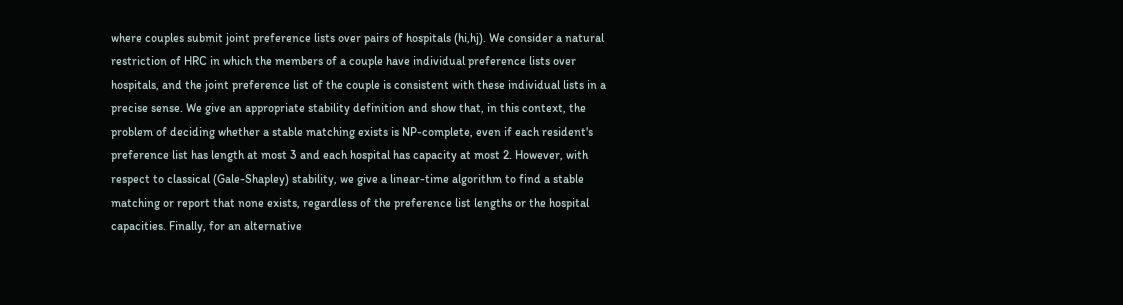where couples submit joint preference lists over pairs of hospitals (hi,hj). We consider a natural restriction of HRC in which the members of a couple have individual preference lists over hospitals, and the joint preference list of the couple is consistent with these individual lists in a precise sense. We give an appropriate stability definition and show that, in this context, the problem of deciding whether a stable matching exists is NP-complete, even if each resident's preference list has length at most 3 and each hospital has capacity at most 2. However, with respect to classical (Gale-Shapley) stability, we give a linear-time algorithm to find a stable matching or report that none exists, regardless of the preference list lengths or the hospital capacities. Finally, for an alternative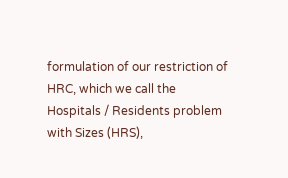formulation of our restriction of HRC, which we call the Hospitals / Residents problem with Sizes (HRS),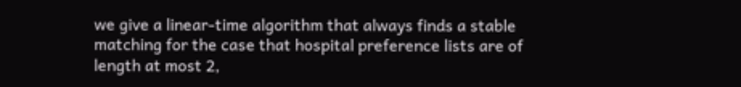we give a linear-time algorithm that always finds a stable matching for the case that hospital preference lists are of length at most 2,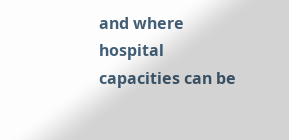and where hospital capacities can be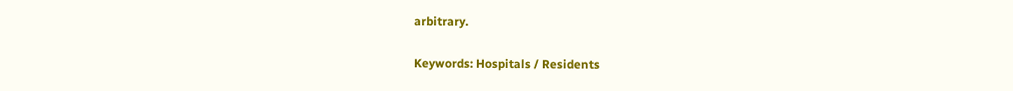arbitrary.

Keywords: Hospitals / Residents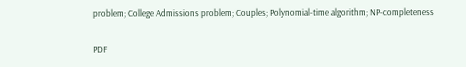problem; College Admissions problem; Couples; Polynomial-time algorithm; NP-completeness

PDF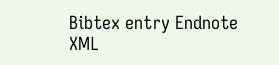Bibtex entry Endnote XML